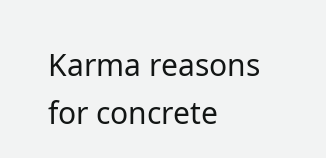Karma reasons for concrete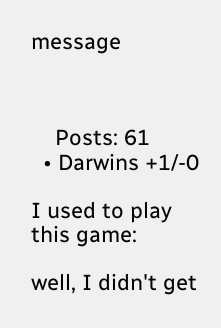message



    Posts: 61
  • Darwins +1/-0

I used to play this game:

well, I didn't get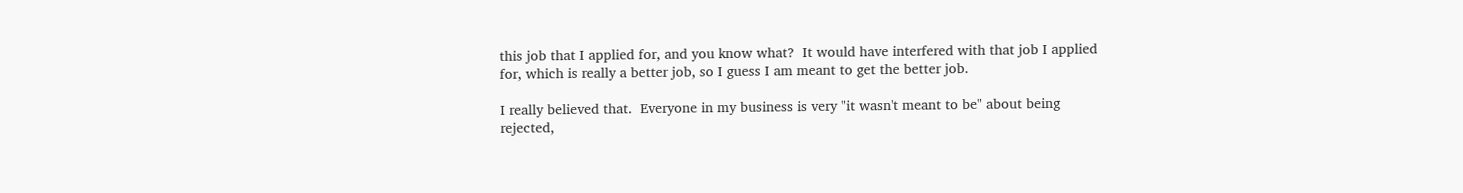this job that I applied for, and you know what?  It would have interfered with that job I applied for, which is really a better job, so I guess I am meant to get the better job.

I really believed that.  Everyone in my business is very "it wasn't meant to be" about being rejected,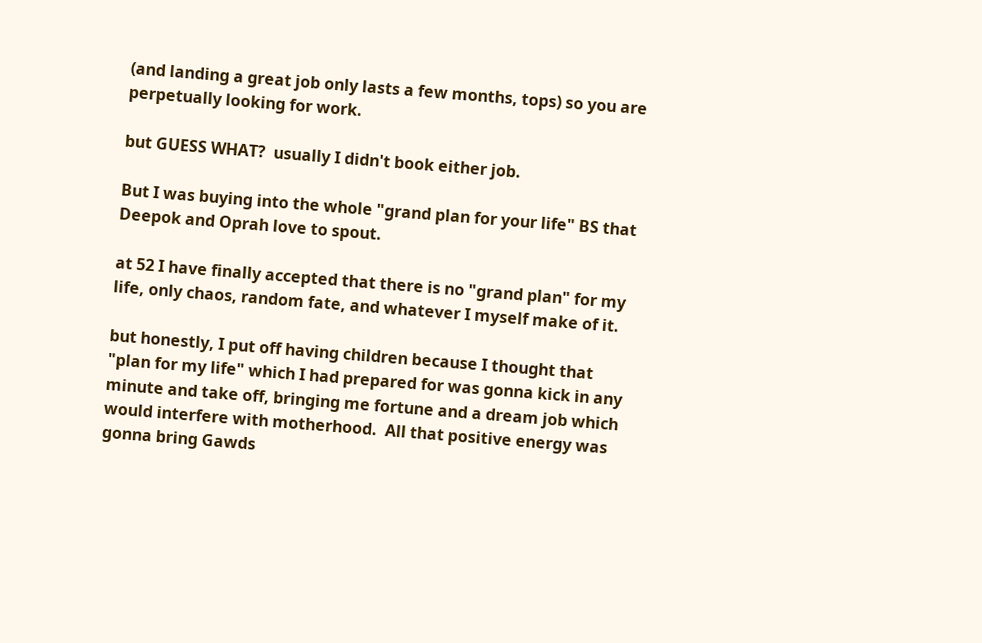(and landing a great job only lasts a few months, tops) so you are perpetually looking for work.

but GUESS WHAT?  usually I didn't book either job.

But I was buying into the whole "grand plan for your life" BS that Deepok and Oprah love to spout.

at 52 I have finally accepted that there is no "grand plan" for my life, only chaos, random fate, and whatever I myself make of it.

but honestly, I put off having children because I thought that "plan for my life" which I had prepared for was gonna kick in any minute and take off, bringing me fortune and a dream job which would interfere with motherhood.  All that positive energy was gonna bring Gawds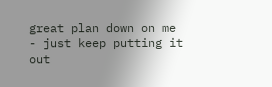great plan down on me - just keep putting it  out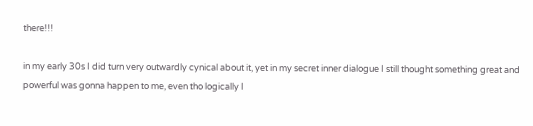there!!!

in my early 30s I did turn very outwardly cynical about it, yet in my secret inner dialogue I still thought something great and powerful was gonna happen to me, even tho logically I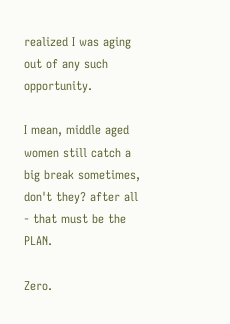realized I was aging out of any such opportunity.

I mean, middle aged women still catch a big break sometimes, don't they? after all - that must be the PLAN.

Zero.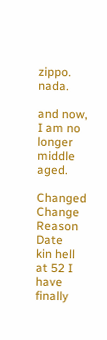zippo.  nada.

and now, I am no longer middle aged.

Changed Change Reason Date
kin hell at 52 I have finally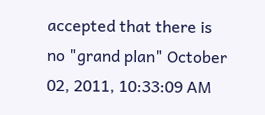accepted that there is no "grand plan" October 02, 2011, 10:33:09 AM